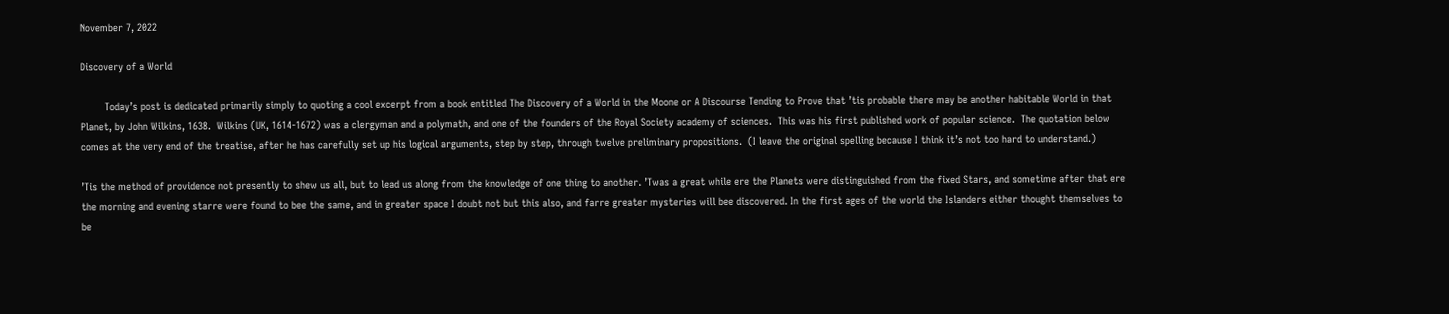November 7, 2022

Discovery of a World

        Today’s post is dedicated primarily simply to quoting a cool excerpt from a book entitled The Discovery of a World in the Moone or A Discourse Tending to Prove that ’tis probable there may be another habitable World in that Planet, by John Wilkins, 1638.  Wilkins (UK, 1614-1672) was a clergyman and a polymath, and one of the founders of the Royal Society academy of sciences.  This was his first published work of popular science.  The quotation below comes at the very end of the treatise, after he has carefully set up his logical arguments, step by step, through twelve preliminary propositions.  (I leave the original spelling because I think it’s not too hard to understand.)

’Tis the method of providence not presently to shew us all, but to lead us along from the knowledge of one thing to another. ’Twas a great while ere the Planets were distinguished from the fixed Stars, and sometime after that ere the morning and evening starre were found to bee the same, and in greater space I doubt not but this also, and farre greater mysteries will bee discovered. In the first ages of the world the Islanders either thought themselves to be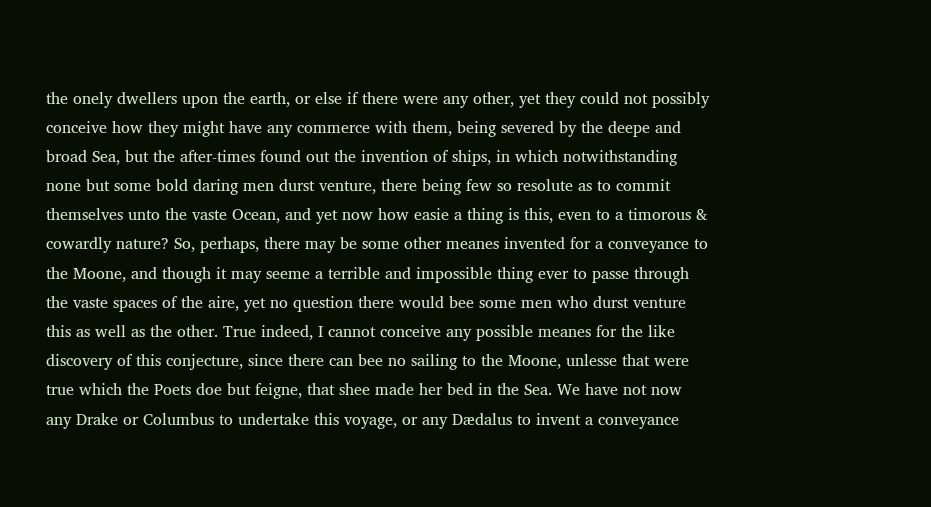the onely dwellers upon the earth, or else if there were any other, yet they could not possibly conceive how they might have any commerce with them, being severed by the deepe and broad Sea, but the after-times found out the invention of ships, in which notwithstanding none but some bold daring men durst venture, there being few so resolute as to commit themselves unto the vaste Ocean, and yet now how easie a thing is this, even to a timorous & cowardly nature? So, perhaps, there may be some other meanes invented for a conveyance to the Moone, and though it may seeme a terrible and impossible thing ever to passe through the vaste spaces of the aire, yet no question there would bee some men who durst venture this as well as the other. True indeed, I cannot conceive any possible meanes for the like discovery of this conjecture, since there can bee no sailing to the Moone, unlesse that were true which the Poets doe but feigne, that shee made her bed in the Sea. We have not now any Drake or Columbus to undertake this voyage, or any Dædalus to invent a conveyance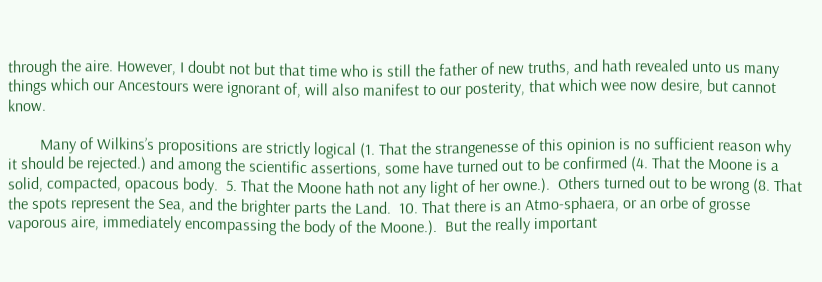through the aire. However, I doubt not but that time who is still the father of new truths, and hath revealed unto us many things which our Ancestours were ignorant of, will also manifest to our posterity, that which wee now desire, but cannot know.

        Many of Wilkins’s propositions are strictly logical (1. That the strangenesse of this opinion is no sufficient reason why it should be rejected.) and among the scientific assertions, some have turned out to be confirmed (4. That the Moone is a solid, compacted, opacous body.  5. That the Moone hath not any light of her owne.).  Others turned out to be wrong (8. That the spots represent the Sea, and the brighter parts the Land.  10. That there is an Atmo-sphaera, or an orbe of grosse vaporous aire, immediately encompassing the body of the Moone.).  But the really important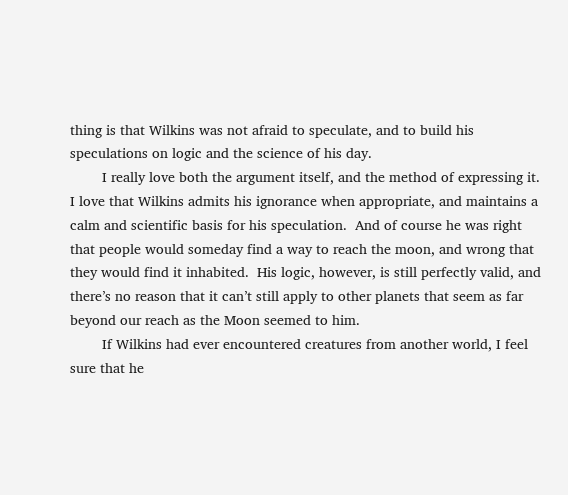thing is that Wilkins was not afraid to speculate, and to build his speculations on logic and the science of his day.
        I really love both the argument itself, and the method of expressing it.  I love that Wilkins admits his ignorance when appropriate, and maintains a calm and scientific basis for his speculation.  And of course he was right that people would someday find a way to reach the moon, and wrong that they would find it inhabited.  His logic, however, is still perfectly valid, and there’s no reason that it can’t still apply to other planets that seem as far beyond our reach as the Moon seemed to him.
        If Wilkins had ever encountered creatures from another world, I feel sure that he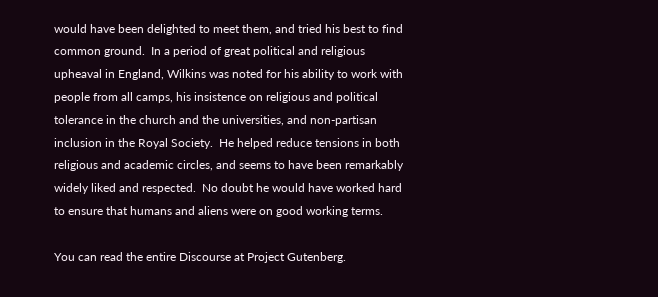would have been delighted to meet them, and tried his best to find common ground.  In a period of great political and religious upheaval in England, Wilkins was noted for his ability to work with people from all camps, his insistence on religious and political tolerance in the church and the universities, and non-partisan inclusion in the Royal Society.  He helped reduce tensions in both religious and academic circles, and seems to have been remarkably widely liked and respected.  No doubt he would have worked hard to ensure that humans and aliens were on good working terms.

You can read the entire Discourse at Project Gutenberg.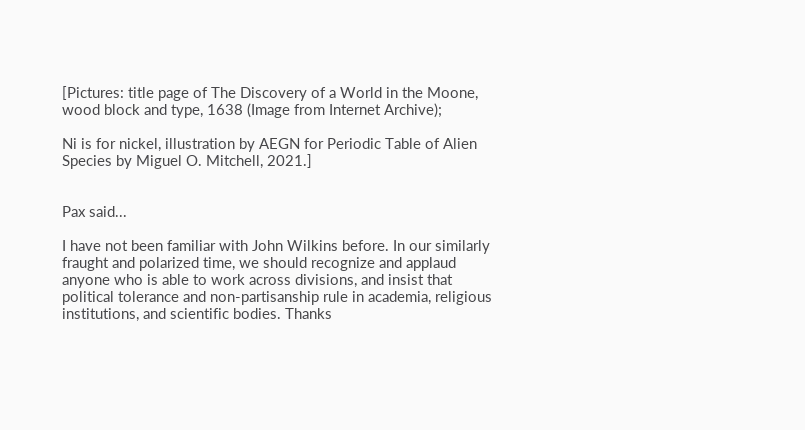[Pictures: title page of The Discovery of a World in the Moone, wood block and type, 1638 (Image from Internet Archive);

Ni is for nickel, illustration by AEGN for Periodic Table of Alien Species by Miguel O. Mitchell, 2021.]


Pax said...

I have not been familiar with John Wilkins before. In our similarly fraught and polarized time, we should recognize and applaud anyone who is able to work across divisions, and insist that political tolerance and non-partisanship rule in academia, religious institutions, and scientific bodies. Thanks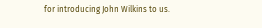for introducing John Wilkins to us.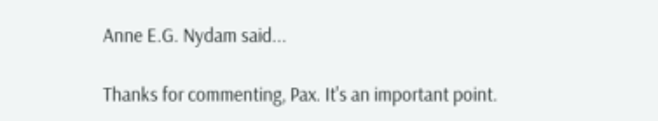Anne E.G. Nydam said...

Thanks for commenting, Pax. It's an important point.